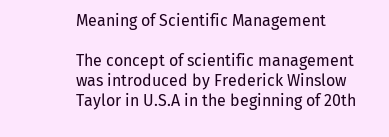Meaning of Scientific Management

The concept of scientific management was introduced by Frederick Winslow Taylor in U.S.A in the beginning of 20th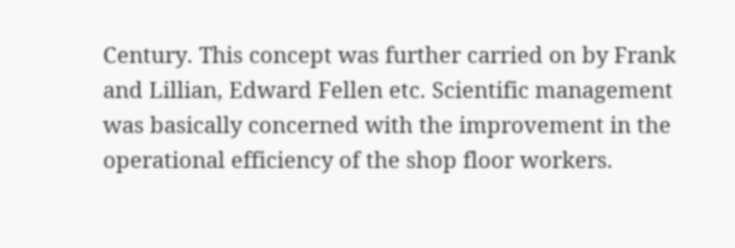Century. This concept was further carried on by Frank and Lillian, Edward Fellen etc. Scientific management was basically concerned with the improvement in the operational efficiency of the shop floor workers.